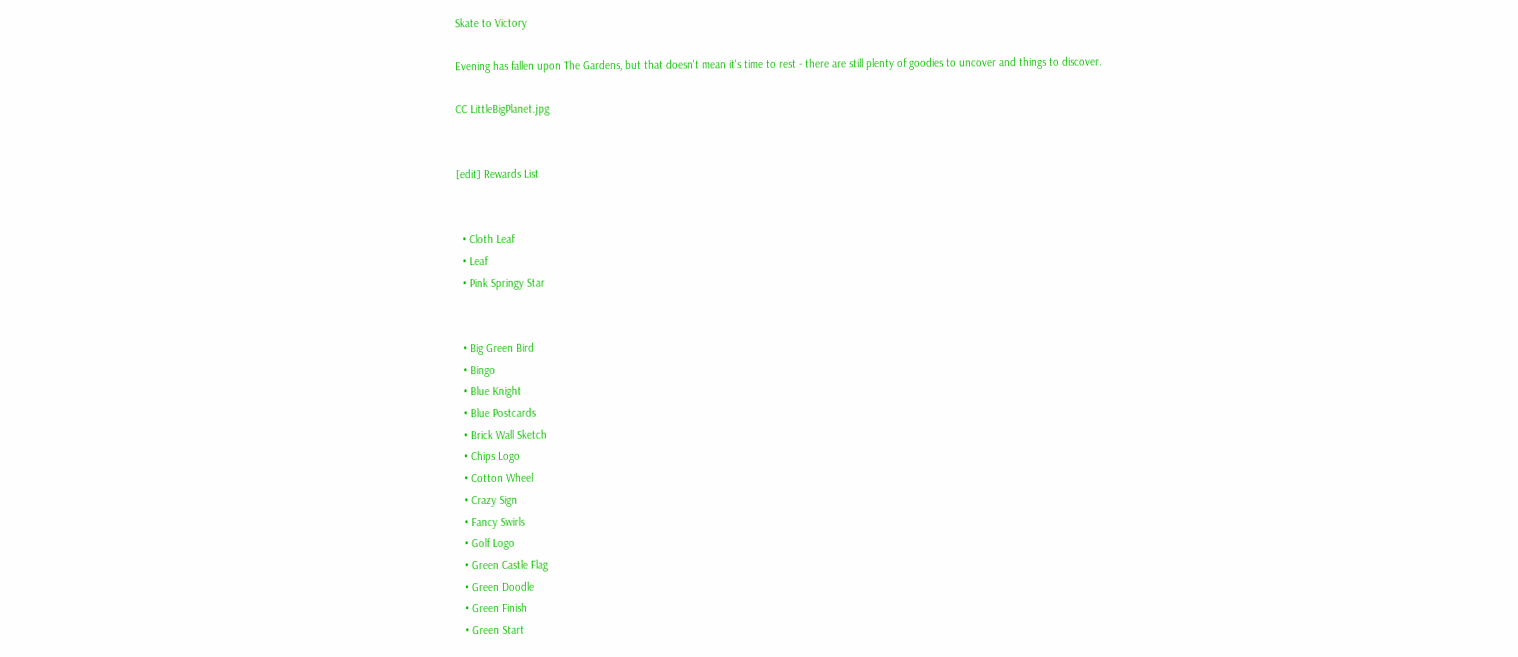Skate to Victory

Evening has fallen upon The Gardens, but that doesn't mean it's time to rest - there are still plenty of goodies to uncover and things to discover.

CC LittleBigPlanet.jpg


[edit] Rewards List


  • Cloth Leaf
  • Leaf
  • Pink Springy Star


  • Big Green Bird
  • Bingo
  • Blue Knight
  • Blue Postcards
  • Brick Wall Sketch
  • Chips Logo
  • Cotton Wheel
  • Crazy Sign
  • Fancy Swirls
  • Golf Logo
  • Green Castle Flag
  • Green Doodle
  • Green Finish
  • Green Start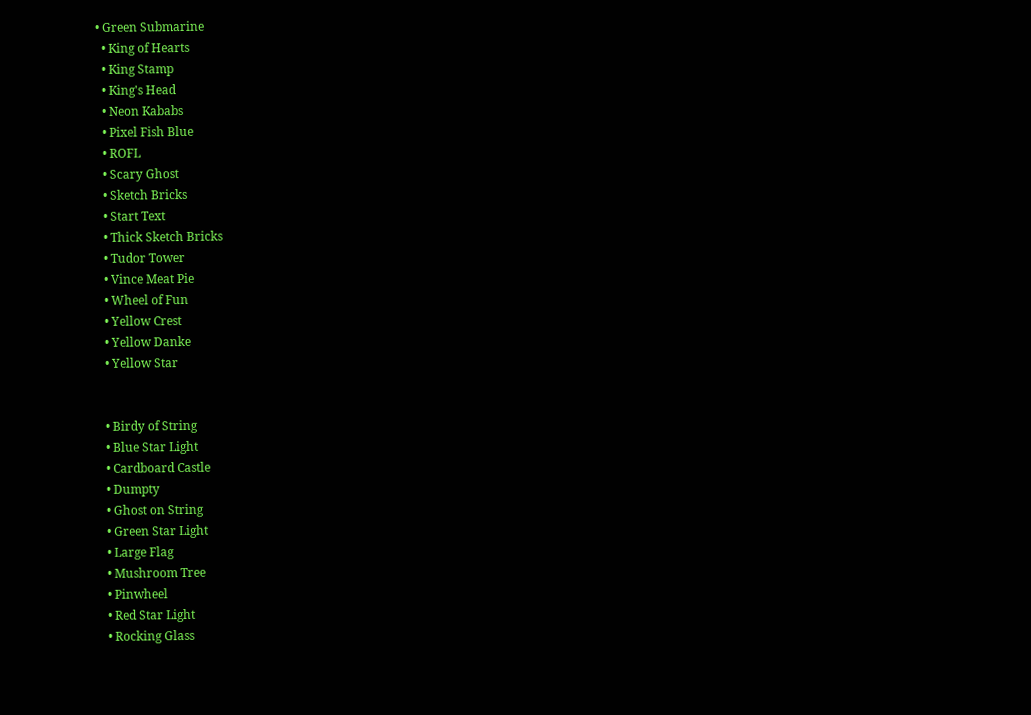• Green Submarine
  • King of Hearts
  • King Stamp
  • King's Head
  • Neon Kababs
  • Pixel Fish Blue
  • ROFL
  • Scary Ghost
  • Sketch Bricks
  • Start Text
  • Thick Sketch Bricks
  • Tudor Tower
  • Vince Meat Pie
  • Wheel of Fun
  • Yellow Crest
  • Yellow Danke
  • Yellow Star


  • Birdy of String
  • Blue Star Light
  • Cardboard Castle
  • Dumpty
  • Ghost on String
  • Green Star Light
  • Large Flag
  • Mushroom Tree
  • Pinwheel
  • Red Star Light
  • Rocking Glass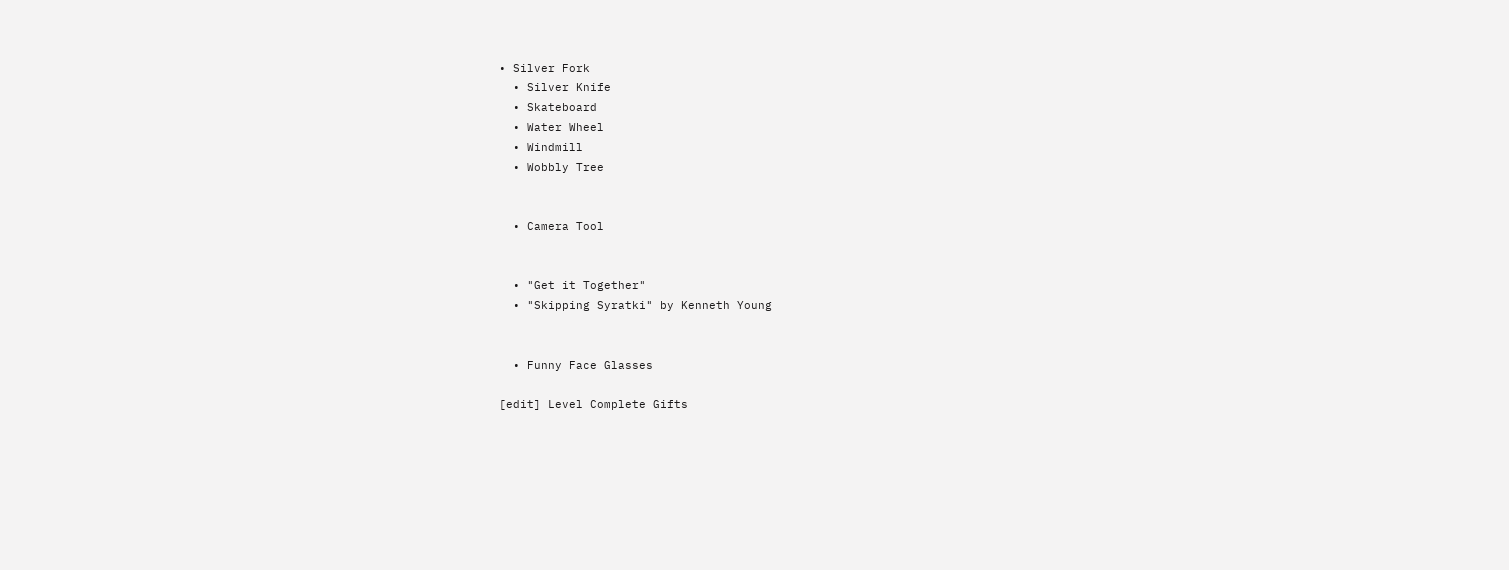• Silver Fork
  • Silver Knife
  • Skateboard
  • Water Wheel
  • Windmill
  • Wobbly Tree


  • Camera Tool


  • "Get it Together"
  • "Skipping Syratki" by Kenneth Young


  • Funny Face Glasses

[edit] Level Complete Gifts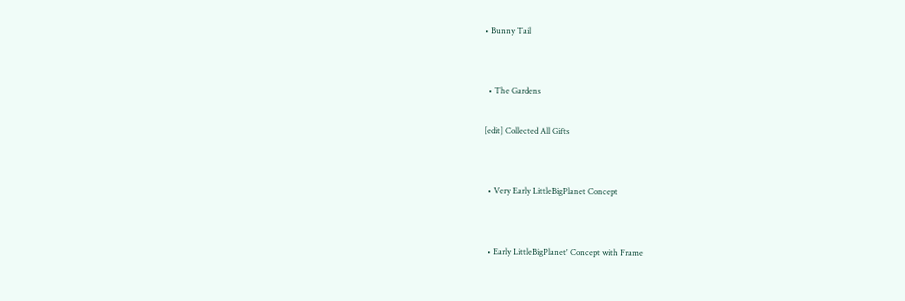• Bunny Tail


  • The Gardens

[edit] Collected All Gifts


  • Very Early LittleBigPlanet Concept


  • Early LittleBigPlanet' Concept with Frame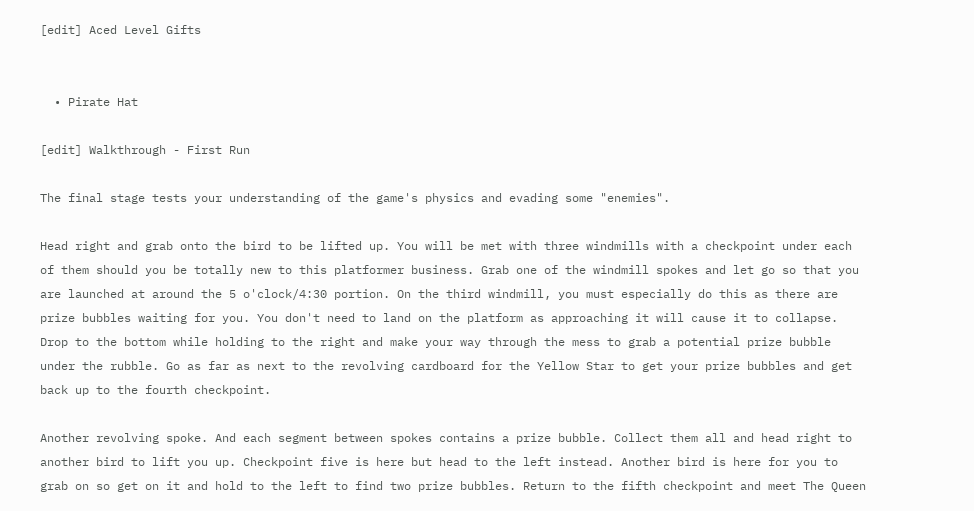[edit] Aced Level Gifts


  • Pirate Hat

[edit] Walkthrough - First Run

The final stage tests your understanding of the game's physics and evading some "enemies".

Head right and grab onto the bird to be lifted up. You will be met with three windmills with a checkpoint under each of them should you be totally new to this platformer business. Grab one of the windmill spokes and let go so that you are launched at around the 5 o'clock/4:30 portion. On the third windmill, you must especially do this as there are prize bubbles waiting for you. You don't need to land on the platform as approaching it will cause it to collapse. Drop to the bottom while holding to the right and make your way through the mess to grab a potential prize bubble under the rubble. Go as far as next to the revolving cardboard for the Yellow Star to get your prize bubbles and get back up to the fourth checkpoint.

Another revolving spoke. And each segment between spokes contains a prize bubble. Collect them all and head right to another bird to lift you up. Checkpoint five is here but head to the left instead. Another bird is here for you to grab on so get on it and hold to the left to find two prize bubbles. Return to the fifth checkpoint and meet The Queen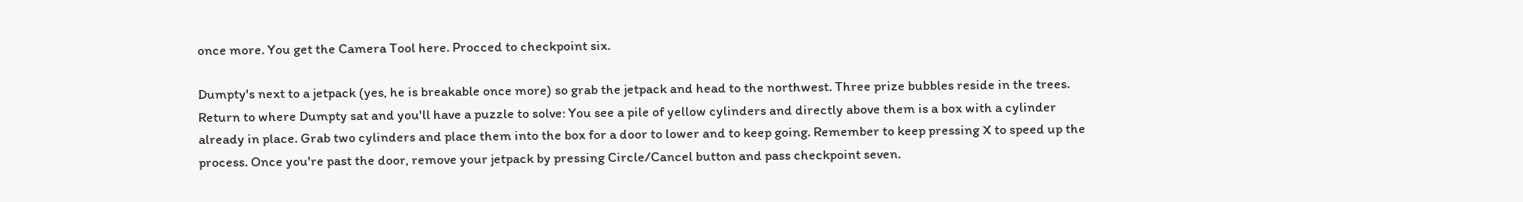once more. You get the Camera Tool here. Procced to checkpoint six.

Dumpty's next to a jetpack (yes, he is breakable once more) so grab the jetpack and head to the northwest. Three prize bubbles reside in the trees. Return to where Dumpty sat and you'll have a puzzle to solve: You see a pile of yellow cylinders and directly above them is a box with a cylinder already in place. Grab two cylinders and place them into the box for a door to lower and to keep going. Remember to keep pressing X to speed up the process. Once you're past the door, remove your jetpack by pressing Circle/Cancel button and pass checkpoint seven.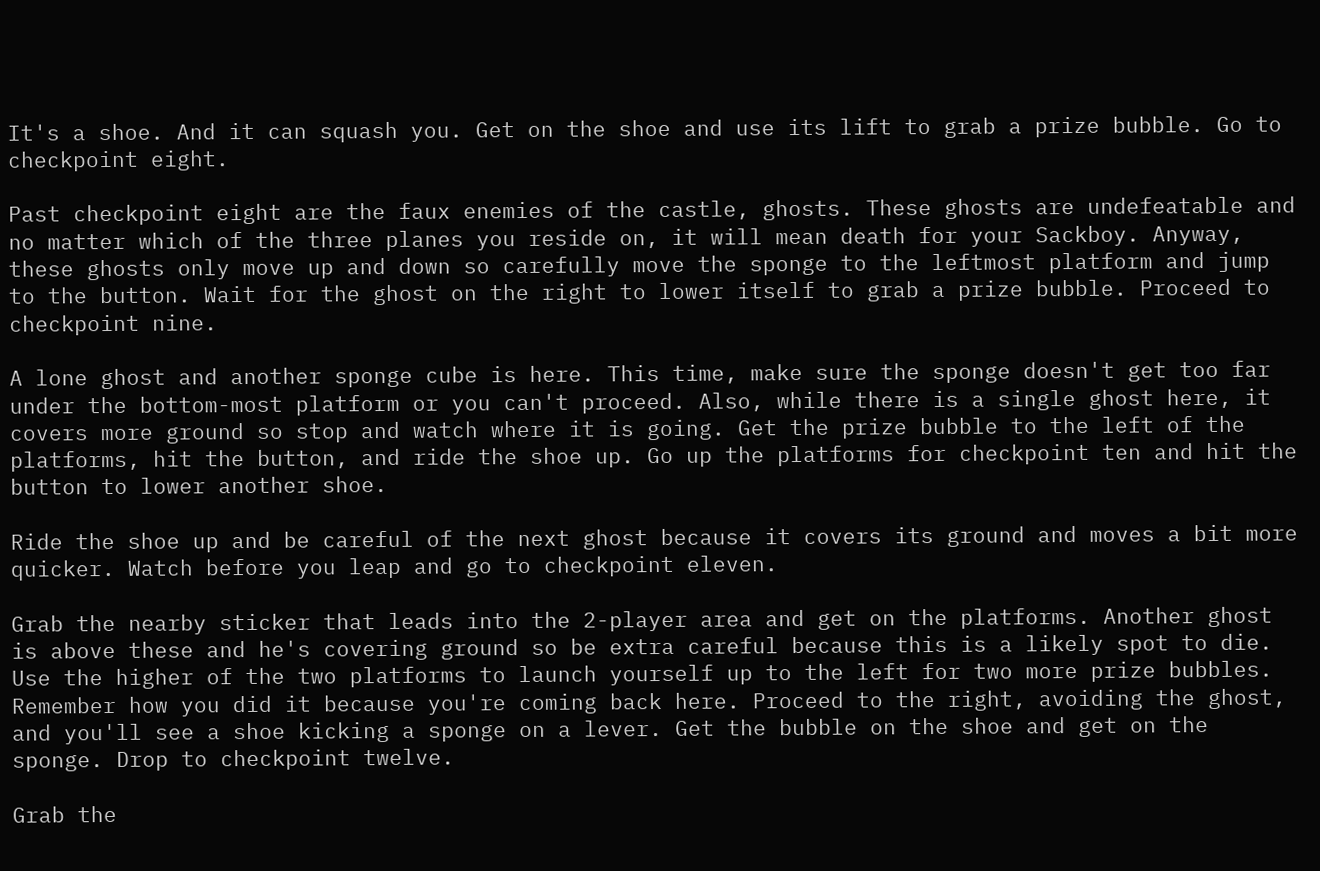It's a shoe. And it can squash you. Get on the shoe and use its lift to grab a prize bubble. Go to checkpoint eight.

Past checkpoint eight are the faux enemies of the castle, ghosts. These ghosts are undefeatable and no matter which of the three planes you reside on, it will mean death for your Sackboy. Anyway, these ghosts only move up and down so carefully move the sponge to the leftmost platform and jump to the button. Wait for the ghost on the right to lower itself to grab a prize bubble. Proceed to checkpoint nine.

A lone ghost and another sponge cube is here. This time, make sure the sponge doesn't get too far under the bottom-most platform or you can't proceed. Also, while there is a single ghost here, it covers more ground so stop and watch where it is going. Get the prize bubble to the left of the platforms, hit the button, and ride the shoe up. Go up the platforms for checkpoint ten and hit the button to lower another shoe.

Ride the shoe up and be careful of the next ghost because it covers its ground and moves a bit more quicker. Watch before you leap and go to checkpoint eleven.

Grab the nearby sticker that leads into the 2-player area and get on the platforms. Another ghost is above these and he's covering ground so be extra careful because this is a likely spot to die. Use the higher of the two platforms to launch yourself up to the left for two more prize bubbles. Remember how you did it because you're coming back here. Proceed to the right, avoiding the ghost, and you'll see a shoe kicking a sponge on a lever. Get the bubble on the shoe and get on the sponge. Drop to checkpoint twelve.

Grab the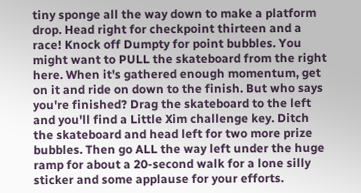tiny sponge all the way down to make a platform drop. Head right for checkpoint thirteen and a race! Knock off Dumpty for point bubbles. You might want to PULL the skateboard from the right here. When it's gathered enough momentum, get on it and ride on down to the finish. But who says you're finished? Drag the skateboard to the left and you'll find a Little Xim challenge key. Ditch the skateboard and head left for two more prize bubbles. Then go ALL the way left under the huge ramp for about a 20-second walk for a lone silly sticker and some applause for your efforts.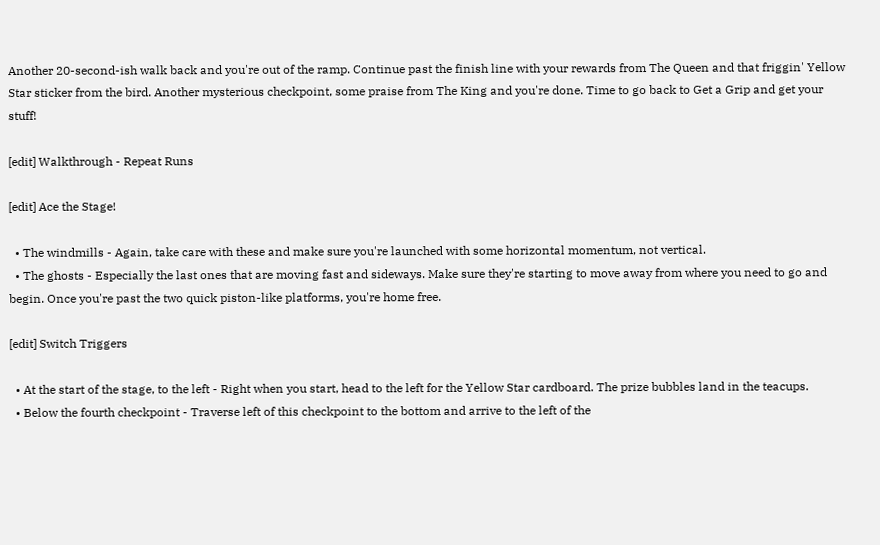Another 20-second-ish walk back and you're out of the ramp. Continue past the finish line with your rewards from The Queen and that friggin' Yellow Star sticker from the bird. Another mysterious checkpoint, some praise from The King and you're done. Time to go back to Get a Grip and get your stuff!

[edit] Walkthrough - Repeat Runs

[edit] Ace the Stage!

  • The windmills - Again, take care with these and make sure you're launched with some horizontal momentum, not vertical.
  • The ghosts - Especially the last ones that are moving fast and sideways. Make sure they're starting to move away from where you need to go and begin. Once you're past the two quick piston-like platforms, you're home free.

[edit] Switch Triggers

  • At the start of the stage, to the left - Right when you start, head to the left for the Yellow Star cardboard. The prize bubbles land in the teacups.
  • Below the fourth checkpoint - Traverse left of this checkpoint to the bottom and arrive to the left of the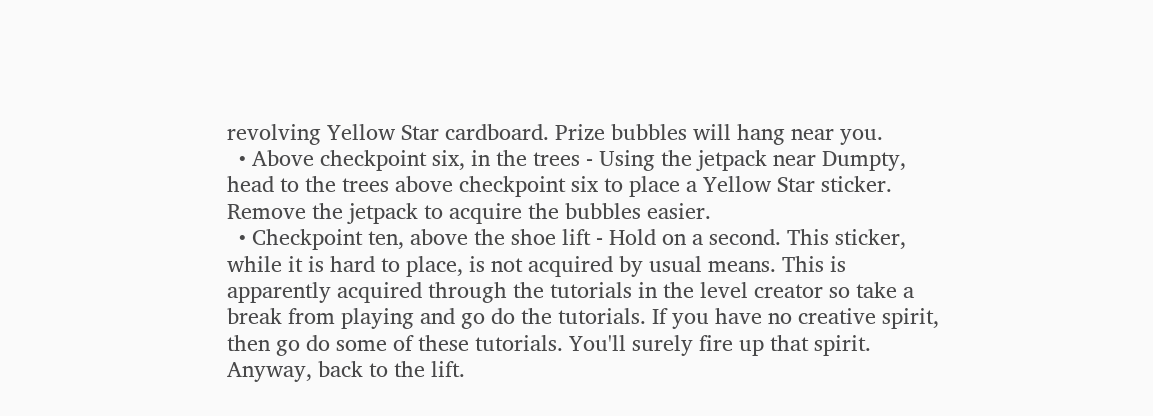revolving Yellow Star cardboard. Prize bubbles will hang near you.
  • Above checkpoint six, in the trees - Using the jetpack near Dumpty, head to the trees above checkpoint six to place a Yellow Star sticker. Remove the jetpack to acquire the bubbles easier.
  • Checkpoint ten, above the shoe lift - Hold on a second. This sticker, while it is hard to place, is not acquired by usual means. This is apparently acquired through the tutorials in the level creator so take a break from playing and go do the tutorials. If you have no creative spirit, then go do some of these tutorials. You'll surely fire up that spirit. Anyway, back to the lift.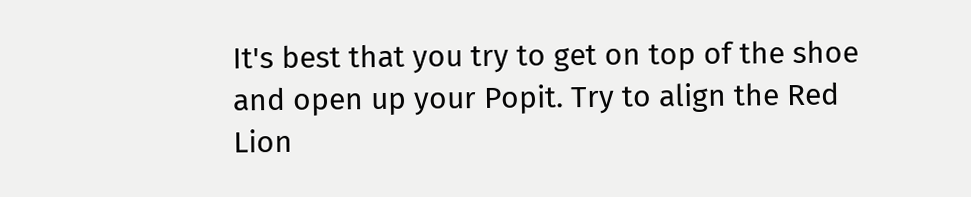It's best that you try to get on top of the shoe and open up your Popit. Try to align the Red Lion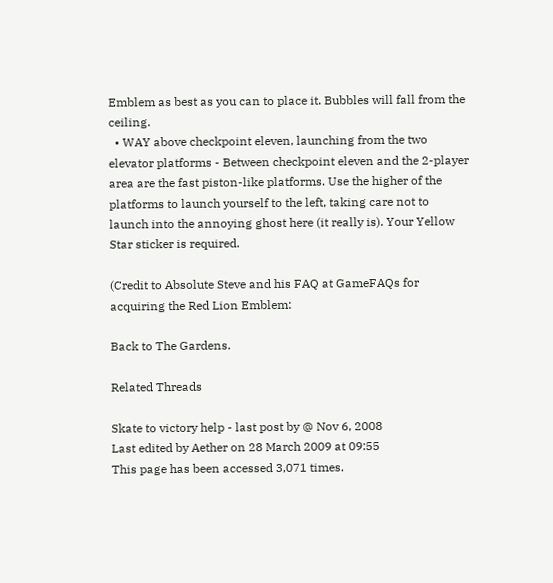Emblem as best as you can to place it. Bubbles will fall from the ceiling.
  • WAY above checkpoint eleven, launching from the two elevator platforms - Between checkpoint eleven and the 2-player area are the fast piston-like platforms. Use the higher of the platforms to launch yourself to the left, taking care not to launch into the annoying ghost here (it really is). Your Yellow Star sticker is required.

(Credit to Absolute Steve and his FAQ at GameFAQs for acquiring the Red Lion Emblem:

Back to The Gardens.

Related Threads

Skate to victory help - last post by @ Nov 6, 2008
Last edited by Aether on 28 March 2009 at 09:55
This page has been accessed 3,071 times.